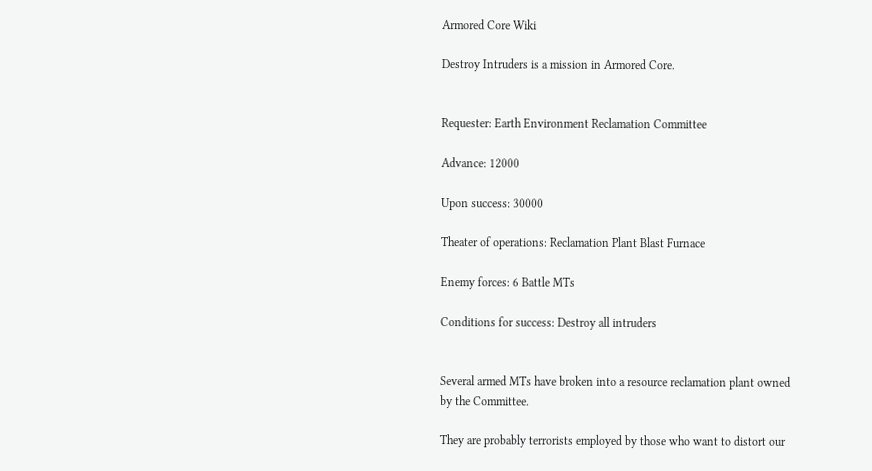Armored Core Wiki

Destroy Intruders is a mission in Armored Core.


Requester: Earth Environment Reclamation Committee

Advance: 12000

Upon success: 30000

Theater of operations: Reclamation Plant Blast Furnace

Enemy forces: 6 Battle MTs

Conditions for success: Destroy all intruders


Several armed MTs have broken into a resource reclamation plant owned
by the Committee.

They are probably terrorists employed by those who want to distort our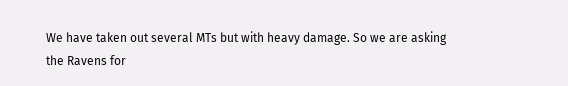We have taken out several MTs but with heavy damage. So we are asking
the Ravens for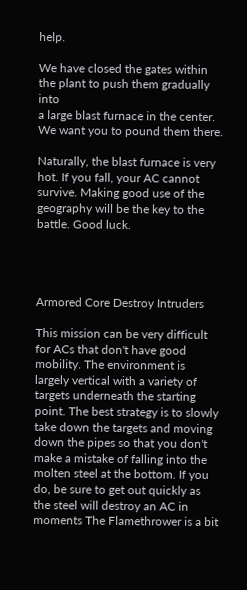help.

We have closed the gates within the plant to push them gradually into
a large blast furnace in the center. We want you to pound them there.

Naturally, the blast furnace is very hot. If you fall, your AC cannot
survive. Making good use of the geography will be the key to the
battle. Good luck.




Armored Core Destroy Intruders

This mission can be very difficult for ACs that don't have good mobility. The environment is largely vertical with a variety of targets underneath the starting point. The best strategy is to slowly take down the targets and moving down the pipes so that you don't make a mistake of falling into the molten steel at the bottom. If you do, be sure to get out quickly as the steel will destroy an AC in moments The Flamethrower is a bit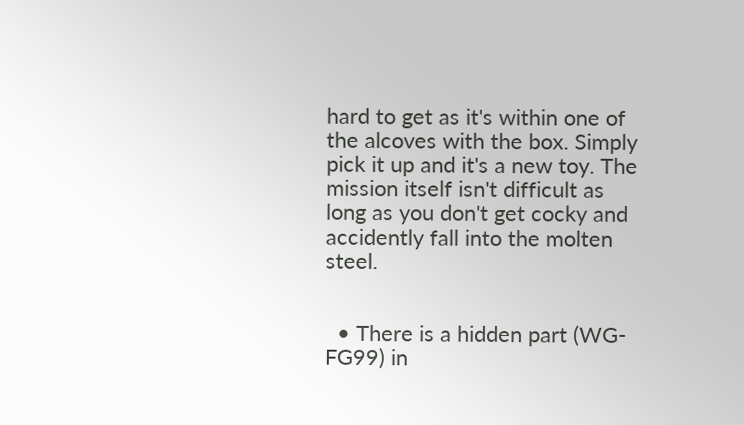hard to get as it's within one of the alcoves with the box. Simply pick it up and it's a new toy. The mission itself isn't difficult as long as you don't get cocky and accidently fall into the molten steel.


  • There is a hidden part (WG-FG99) in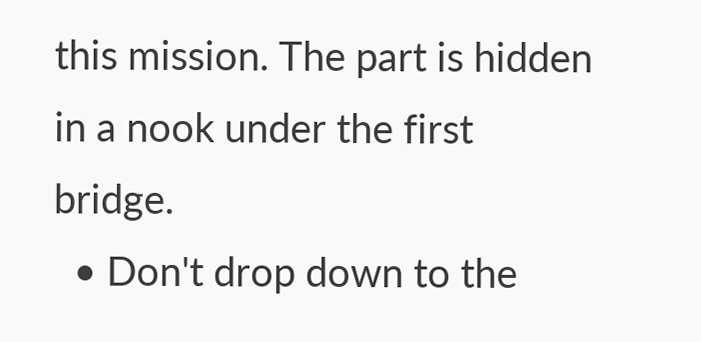this mission. The part is hidden in a nook under the first bridge.
  • Don't drop down to the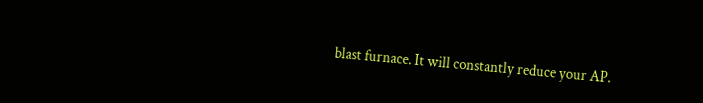blast furnace. It will constantly reduce your AP.